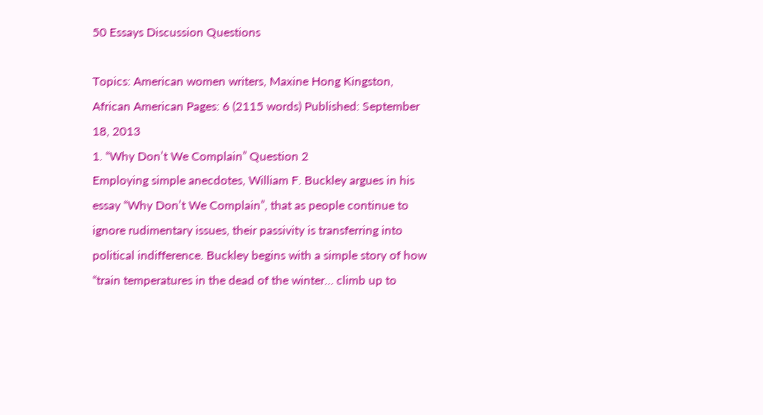50 Essays Discussion Questions

Topics: American women writers, Maxine Hong Kingston, African American Pages: 6 (2115 words) Published: September 18, 2013
1. “Why Don’t We Complain” Question 2
Employing simple anecdotes, William F. Buckley argues in his essay “Why Don’t We Complain”, that as people continue to ignore rudimentary issues, their passivity is transferring into political indifference. Buckley begins with a simple story of how “train temperatures in the dead of the winter… climb up to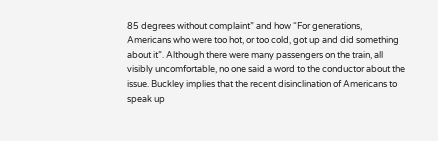85 degrees without complaint” and how “For generations, Americans who were too hot, or too cold, got up and did something about it”. Although there were many passengers on the train, all visibly uncomfortable, no one said a word to the conductor about the issue. Buckley implies that the recent disinclination of Americans to speak up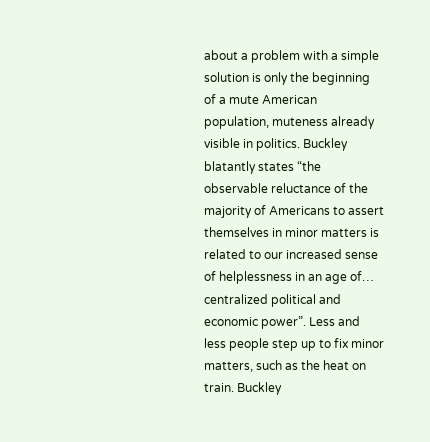about a problem with a simple solution is only the beginning of a mute American population, muteness already visible in politics. Buckley blatantly states “the observable reluctance of the majority of Americans to assert themselves in minor matters is related to our increased sense of helplessness in an age of… centralized political and economic power”. Less and less people step up to fix minor matters, such as the heat on train. Buckley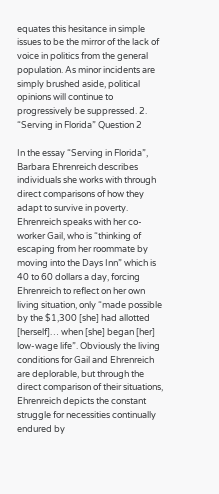equates this hesitance in simple issues to be the mirror of the lack of voice in politics from the general population. As minor incidents are simply brushed aside, political opinions will continue to progressively be suppressed. 2. “Serving in Florida” Question 2

In the essay “Serving in Florida”, Barbara Ehrenreich describes individuals she works with through direct comparisons of how they adapt to survive in poverty. Ehrenreich speaks with her co-worker Gail, who is “thinking of escaping from her roommate by moving into the Days Inn” which is 40 to 60 dollars a day, forcing Ehrenreich to reflect on her own living situation, only “made possible by the $1,300 [she] had allotted [herself]… when [she] began [her] low-wage life”. Obviously the living conditions for Gail and Ehrenreich are deplorable, but through the direct comparison of their situations, Ehrenreich depicts the constant struggle for necessities continually endured by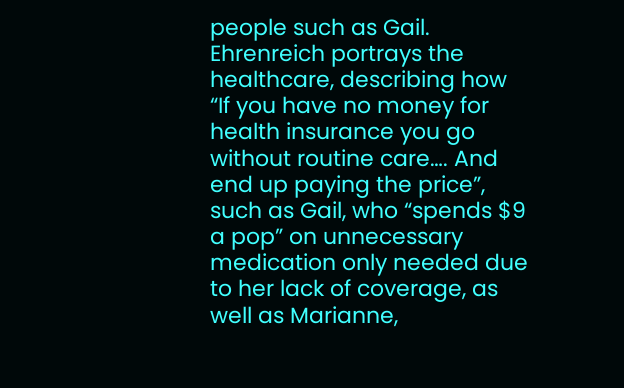people such as Gail. Ehrenreich portrays the healthcare, describing how “If you have no money for health insurance you go without routine care…. And end up paying the price”, such as Gail, who “spends $9 a pop” on unnecessary medication only needed due to her lack of coverage, as well as Marianne,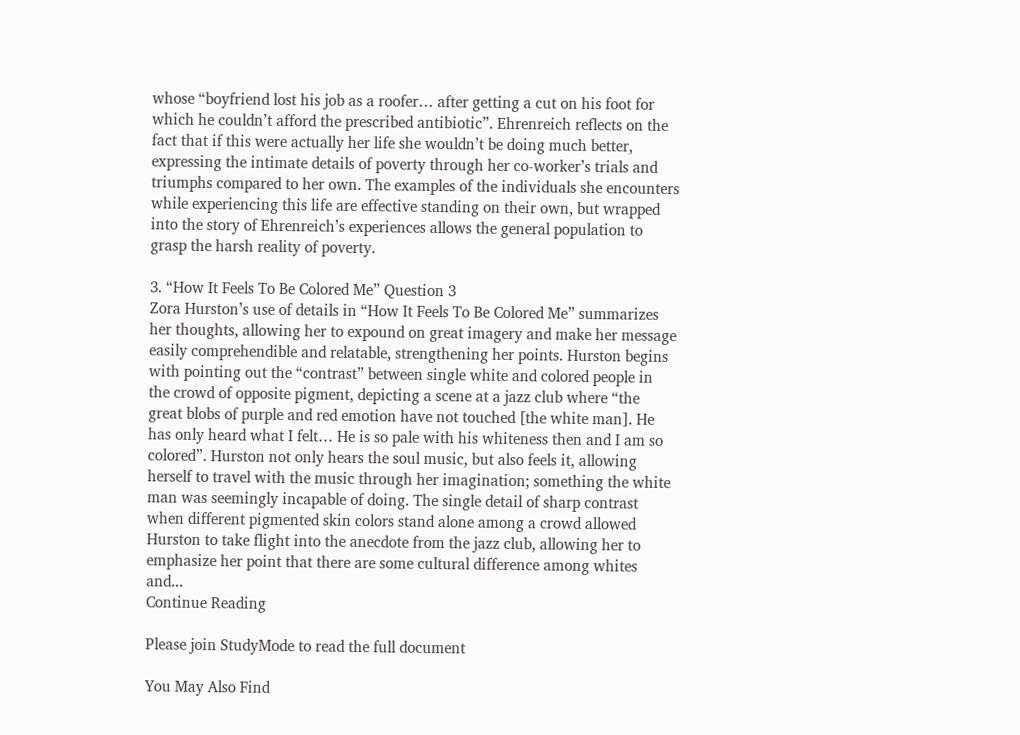whose “boyfriend lost his job as a roofer… after getting a cut on his foot for which he couldn’t afford the prescribed antibiotic”. Ehrenreich reflects on the fact that if this were actually her life she wouldn’t be doing much better, expressing the intimate details of poverty through her co-worker’s trials and triumphs compared to her own. The examples of the individuals she encounters while experiencing this life are effective standing on their own, but wrapped into the story of Ehrenreich’s experiences allows the general population to grasp the harsh reality of poverty.

3. “How It Feels To Be Colored Me” Question 3
Zora Hurston’s use of details in “How It Feels To Be Colored Me” summarizes her thoughts, allowing her to expound on great imagery and make her message easily comprehendible and relatable, strengthening her points. Hurston begins with pointing out the “contrast” between single white and colored people in the crowd of opposite pigment, depicting a scene at a jazz club where “the great blobs of purple and red emotion have not touched [the white man]. He has only heard what I felt… He is so pale with his whiteness then and I am so colored”. Hurston not only hears the soul music, but also feels it, allowing herself to travel with the music through her imagination; something the white man was seemingly incapable of doing. The single detail of sharp contrast when different pigmented skin colors stand alone among a crowd allowed Hurston to take flight into the anecdote from the jazz club, allowing her to emphasize her point that there are some cultural difference among whites and...
Continue Reading

Please join StudyMode to read the full document

You May Also Find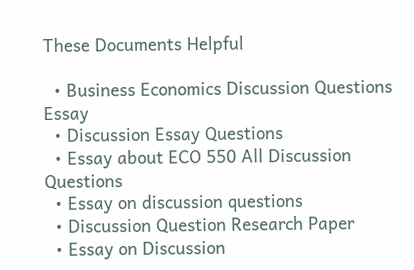These Documents Helpful

  • Business Economics Discussion Questions Essay
  • Discussion Essay Questions
  • Essay about ECO 550 All Discussion Questions
  • Essay on discussion questions
  • Discussion Question Research Paper
  • Essay on Discussion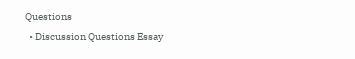Questions
  • Discussion Questions Essay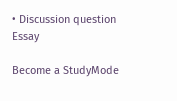• Discussion question Essay

Become a StudyMode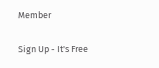Member

Sign Up - It's Free